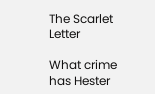The Scarlet Letter

What crime has Hester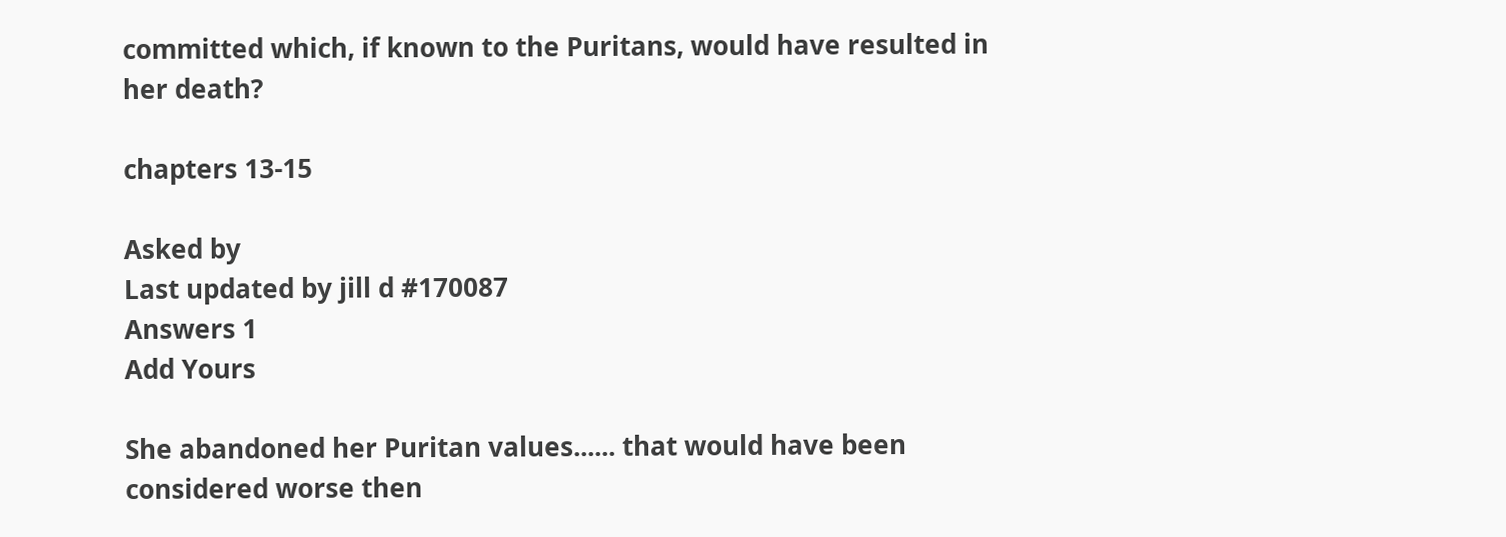committed which, if known to the Puritans, would have resulted in her death?

chapters 13-15

Asked by
Last updated by jill d #170087
Answers 1
Add Yours

She abandoned her Puritan values...... that would have been considered worse then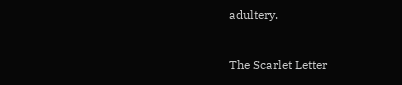adultery.


The Scarlet Letter